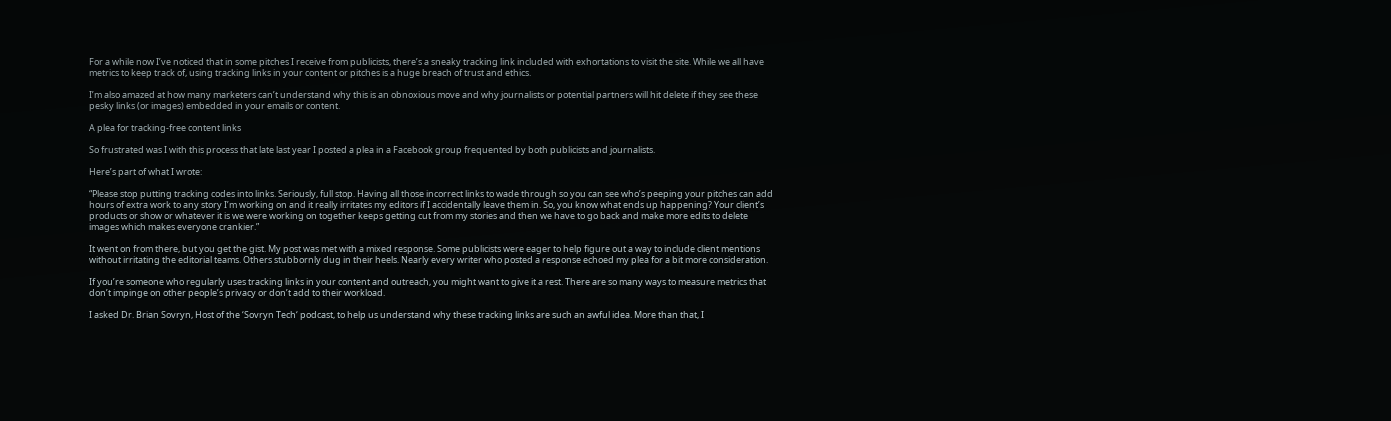For a while now I’ve noticed that in some pitches I receive from publicists, there’s a sneaky tracking link included with exhortations to visit the site. While we all have metrics to keep track of, using tracking links in your content or pitches is a huge breach of trust and ethics.

I’m also amazed at how many marketers can’t understand why this is an obnoxious move and why journalists or potential partners will hit delete if they see these pesky links (or images) embedded in your emails or content.

A plea for tracking-free content links

So frustrated was I with this process that late last year I posted a plea in a Facebook group frequented by both publicists and journalists.

Here’s part of what I wrote:

“Please stop putting tracking codes into links. Seriously, full stop. Having all those incorrect links to wade through so you can see who’s peeping your pitches can add hours of extra work to any story I’m working on and it really irritates my editors if I accidentally leave them in. So, you know what ends up happening? Your client’s products or show or whatever it is we were working on together keeps getting cut from my stories and then we have to go back and make more edits to delete images which makes everyone crankier.”

It went on from there, but you get the gist. My post was met with a mixed response. Some publicists were eager to help figure out a way to include client mentions without irritating the editorial teams. Others stubbornly dug in their heels. Nearly every writer who posted a response echoed my plea for a bit more consideration.

If you’re someone who regularly uses tracking links in your content and outreach, you might want to give it a rest. There are so many ways to measure metrics that don’t impinge on other people’s privacy or don’t add to their workload.

I asked Dr. Brian Sovryn, Host of the ‘Sovryn Tech‘ podcast, to help us understand why these tracking links are such an awful idea. More than that, I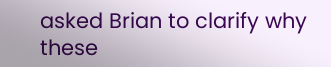asked Brian to clarify why these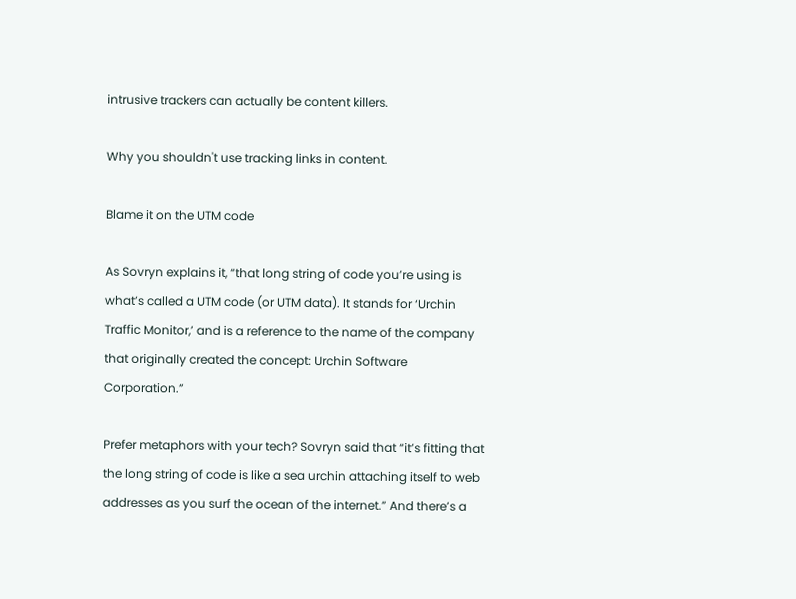intrusive trackers can actually be content killers.

Why you shouldn't use tracking links in content.

Blame it on the UTM code

As Sovryn explains it, “that long string of code you’re using is what’s called a UTM code (or UTM data). It stands for ‘Urchin Traffic Monitor,’ and is a reference to the name of the company that originally created the concept: Urchin Software Corporation.”

Prefer metaphors with your tech? Sovryn said that “it’s fitting that the long string of code is like a sea urchin attaching itself to web addresses as you surf the ocean of the internet.” And there’s a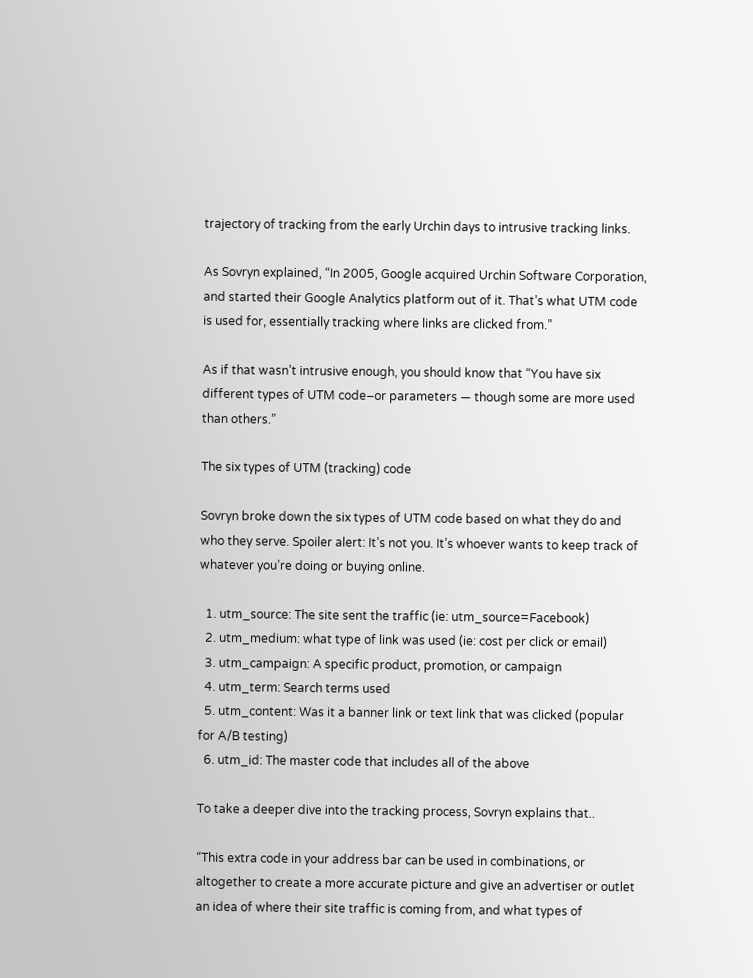trajectory of tracking from the early Urchin days to intrusive tracking links.

As Sovryn explained, “In 2005, Google acquired Urchin Software Corporation, and started their Google Analytics platform out of it. That’s what UTM code is used for, essentially tracking where links are clicked from.”

As if that wasn’t intrusive enough, you should know that “You have six different types of UTM code–or parameters — though some are more used than others.”

The six types of UTM (tracking) code

Sovryn broke down the six types of UTM code based on what they do and who they serve. Spoiler alert: It’s not you. It’s whoever wants to keep track of whatever you’re doing or buying online.

  1. utm_source: The site sent the traffic (ie: utm_source=Facebook)
  2. utm_medium: what type of link was used (ie: cost per click or email)
  3. utm_campaign: A specific product, promotion, or campaign
  4. utm_term: Search terms used
  5. utm_content: Was it a banner link or text link that was clicked (popular for A/B testing)
  6. utm_id: The master code that includes all of the above

To take a deeper dive into the tracking process, Sovryn explains that..

“This extra code in your address bar can be used in combinations, or altogether to create a more accurate picture and give an advertiser or outlet an idea of where their site traffic is coming from, and what types of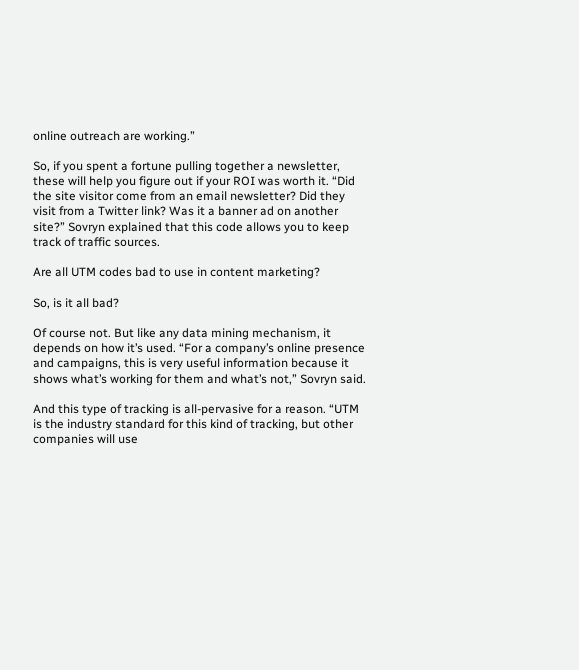online outreach are working.”

So, if you spent a fortune pulling together a newsletter, these will help you figure out if your ROI was worth it. “Did the site visitor come from an email newsletter? Did they visit from a Twitter link? Was it a banner ad on another site?” Sovryn explained that this code allows you to keep track of traffic sources.

Are all UTM codes bad to use in content marketing?

So, is it all bad?

Of course not. But like any data mining mechanism, it depends on how it’s used. “For a company’s online presence and campaigns, this is very useful information because it shows what’s working for them and what’s not,” Sovryn said.

And this type of tracking is all-pervasive for a reason. “UTM is the industry standard for this kind of tracking, but other companies will use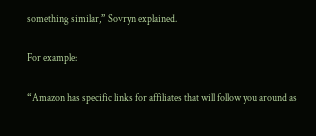something similar,” Sovryn explained.

For example:

“Amazon has specific links for affiliates that will follow you around as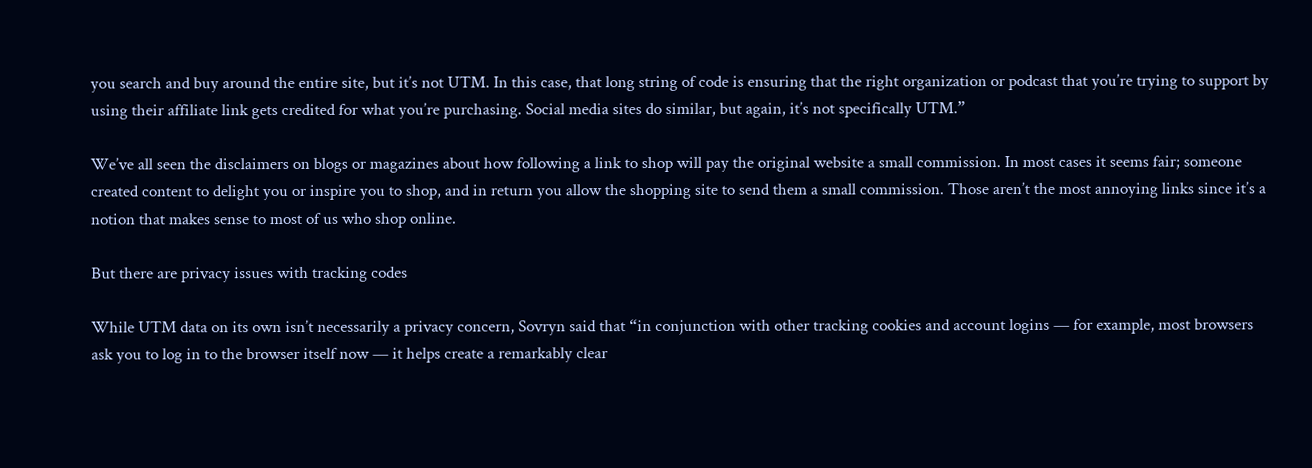you search and buy around the entire site, but it’s not UTM. In this case, that long string of code is ensuring that the right organization or podcast that you’re trying to support by using their affiliate link gets credited for what you’re purchasing. Social media sites do similar, but again, it’s not specifically UTM.”

We’ve all seen the disclaimers on blogs or magazines about how following a link to shop will pay the original website a small commission. In most cases it seems fair; someone created content to delight you or inspire you to shop, and in return you allow the shopping site to send them a small commission. Those aren’t the most annoying links since it’s a notion that makes sense to most of us who shop online.

But there are privacy issues with tracking codes

While UTM data on its own isn’t necessarily a privacy concern, Sovryn said that “in conjunction with other tracking cookies and account logins — for example, most browsers ask you to log in to the browser itself now — it helps create a remarkably clear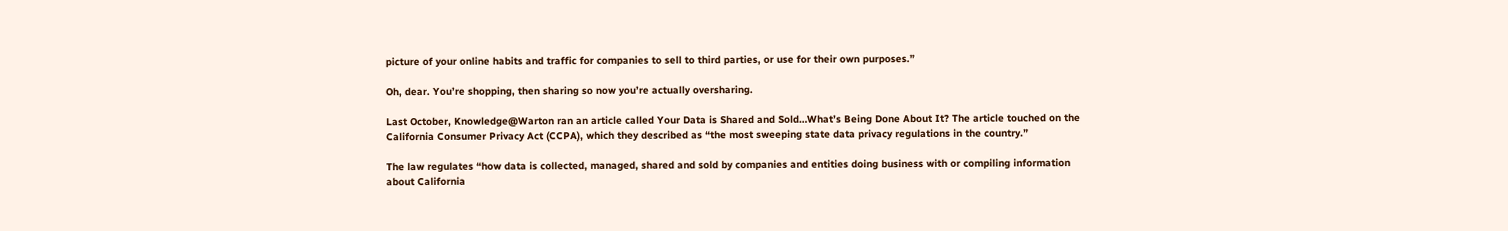picture of your online habits and traffic for companies to sell to third parties, or use for their own purposes.”

Oh, dear. You’re shopping, then sharing so now you’re actually oversharing.

Last October, Knowledge@Warton ran an article called Your Data is Shared and Sold…What’s Being Done About It? The article touched on the California Consumer Privacy Act (CCPA), which they described as “the most sweeping state data privacy regulations in the country.”

The law regulates “how data is collected, managed, shared and sold by companies and entities doing business with or compiling information about California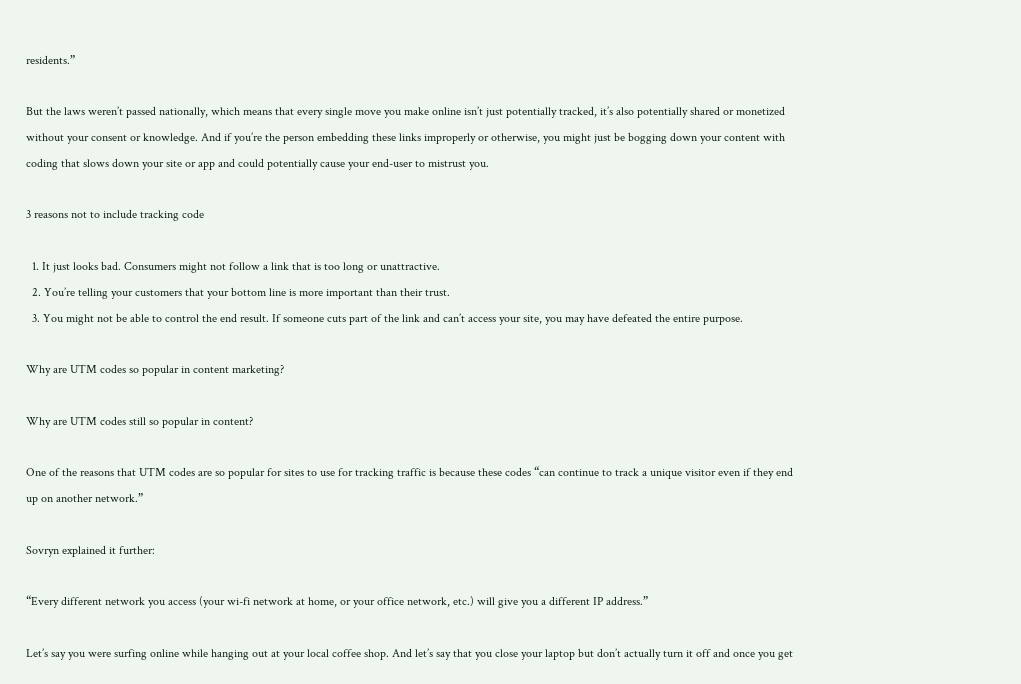residents.”

But the laws weren’t passed nationally, which means that every single move you make online isn’t just potentially tracked, it’s also potentially shared or monetized without your consent or knowledge. And if you’re the person embedding these links improperly or otherwise, you might just be bogging down your content with coding that slows down your site or app and could potentially cause your end-user to mistrust you.

3 reasons not to include tracking code

  1. It just looks bad. Consumers might not follow a link that is too long or unattractive.
  2. You’re telling your customers that your bottom line is more important than their trust.
  3. You might not be able to control the end result. If someone cuts part of the link and can’t access your site, you may have defeated the entire purpose.

Why are UTM codes so popular in content marketing?

Why are UTM codes still so popular in content?

One of the reasons that UTM codes are so popular for sites to use for tracking traffic is because these codes “can continue to track a unique visitor even if they end up on another network.”

Sovryn explained it further:

“Every different network you access (your wi-fi network at home, or your office network, etc.) will give you a different IP address.”

Let’s say you were surfing online while hanging out at your local coffee shop. And let’s say that you close your laptop but don’t actually turn it off and once you get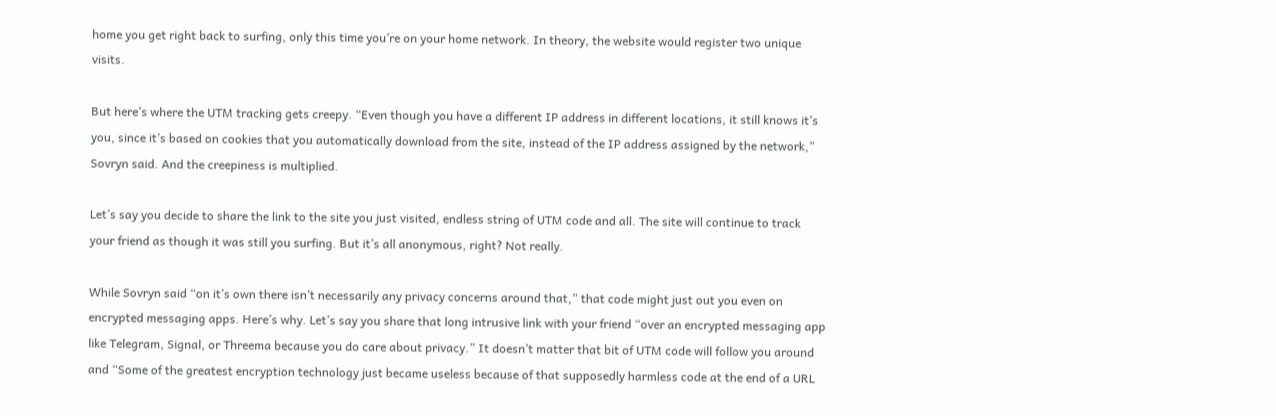home you get right back to surfing, only this time you’re on your home network. In theory, the website would register two unique visits.

But here’s where the UTM tracking gets creepy. “Even though you have a different IP address in different locations, it still knows it’s you, since it’s based on cookies that you automatically download from the site, instead of the IP address assigned by the network,” Sovryn said. And the creepiness is multiplied.

Let’s say you decide to share the link to the site you just visited, endless string of UTM code and all. The site will continue to track your friend as though it was still you surfing. But it’s all anonymous, right? Not really.

While Sovryn said “on it’s own there isn’t necessarily any privacy concerns around that,” that code might just out you even on encrypted messaging apps. Here’s why. Let’s say you share that long intrusive link with your friend “over an encrypted messaging app like Telegram, Signal, or Threema because you do care about privacy.” It doesn’t matter that bit of UTM code will follow you around and “Some of the greatest encryption technology just became useless because of that supposedly harmless code at the end of a URL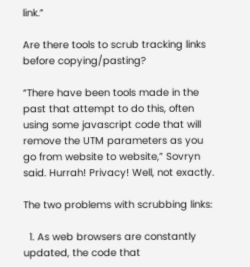link.”

Are there tools to scrub tracking links before copying/pasting?

“There have been tools made in the past that attempt to do this, often using some javascript code that will remove the UTM parameters as you go from website to website,” Sovryn said. Hurrah! Privacy! Well, not exactly.

The two problems with scrubbing links:

  1. As web browsers are constantly updated, the code that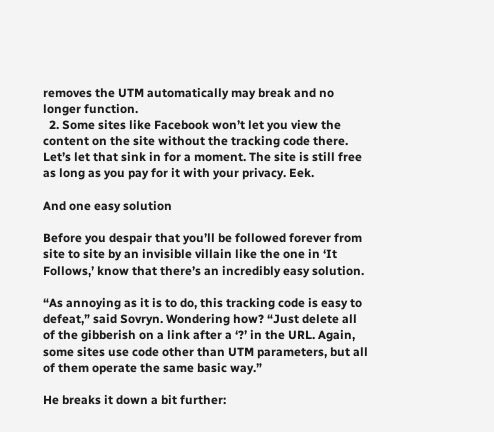removes the UTM automatically may break and no longer function.
  2. Some sites like Facebook won’t let you view the content on the site without the tracking code there. Let’s let that sink in for a moment. The site is still free as long as you pay for it with your privacy. Eek.

And one easy solution

Before you despair that you’ll be followed forever from site to site by an invisible villain like the one in ‘It Follows,’ know that there’s an incredibly easy solution.

“As annoying as it is to do, this tracking code is easy to defeat,” said Sovryn. Wondering how? “Just delete all of the gibberish on a link after a ‘?’ in the URL. Again, some sites use code other than UTM parameters, but all of them operate the same basic way.”

He breaks it down a bit further: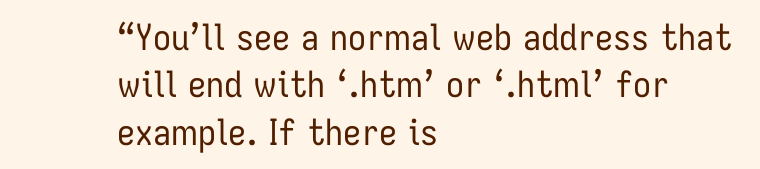“You’ll see a normal web address that will end with ‘.htm’ or ‘.html’ for example. If there is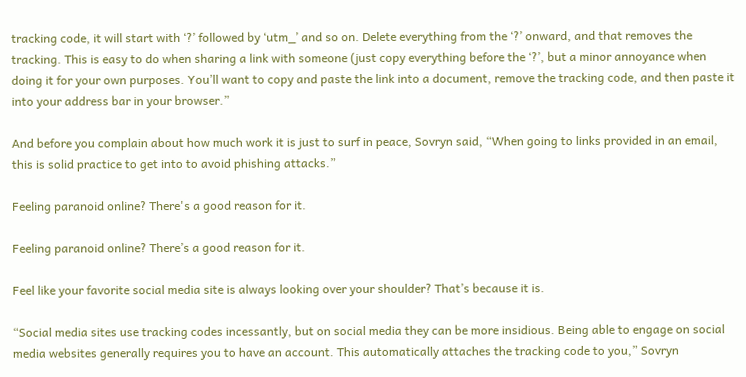tracking code, it will start with ‘?’ followed by ‘utm_’ and so on. Delete everything from the ‘?’ onward, and that removes the tracking. This is easy to do when sharing a link with someone (just copy everything before the ‘?’, but a minor annoyance when doing it for your own purposes. You’ll want to copy and paste the link into a document, remove the tracking code, and then paste it into your address bar in your browser.”

And before you complain about how much work it is just to surf in peace, Sovryn said, “When going to links provided in an email, this is solid practice to get into to avoid phishing attacks.”

Feeling paranoid online? There's a good reason for it.

Feeling paranoid online? There’s a good reason for it.

Feel like your favorite social media site is always looking over your shoulder? That’s because it is.

“Social media sites use tracking codes incessantly, but on social media they can be more insidious. Being able to engage on social media websites generally requires you to have an account. This automatically attaches the tracking code to you,” Sovryn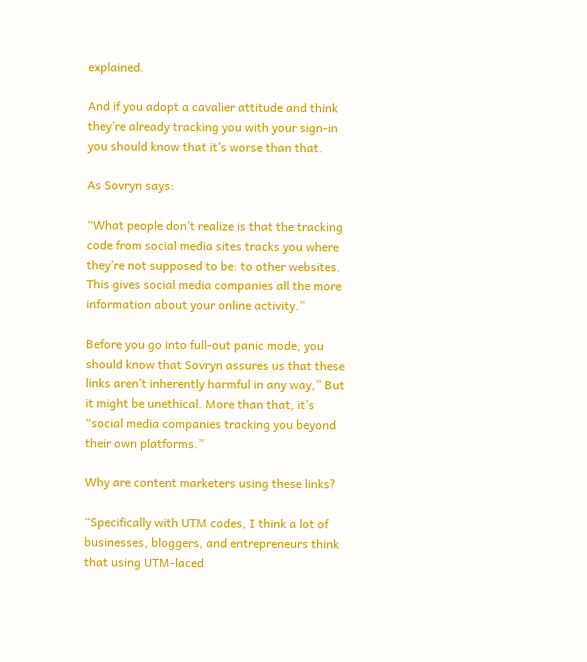explained.

And if you adopt a cavalier attitude and think they’re already tracking you with your sign-in you should know that it’s worse than that.

As Sovryn says:

“What people don’t realize is that the tracking code from social media sites tracks you where they’re not supposed to be: to other websites. This gives social media companies all the more information about your online activity.”

Before you go into full-out panic mode, you should know that Sovryn assures us that these links aren’t inherently harmful in any way,” But it might be unethical. More than that, it’s “social media companies tracking you beyond their own platforms.”

Why are content marketers using these links?

“Specifically with UTM codes, I think a lot of businesses, bloggers, and entrepreneurs think that using UTM-laced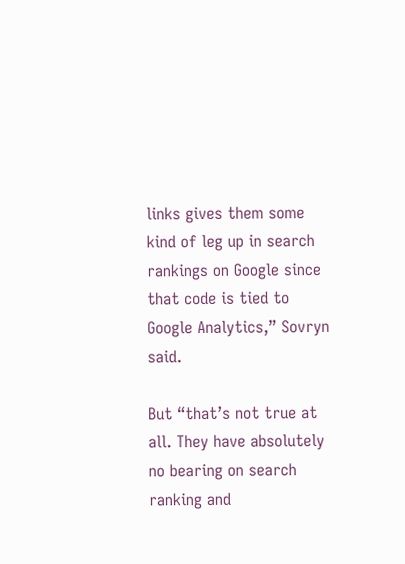links gives them some kind of leg up in search rankings on Google since that code is tied to Google Analytics,” Sovryn said.

But “that’s not true at all. They have absolutely no bearing on search ranking and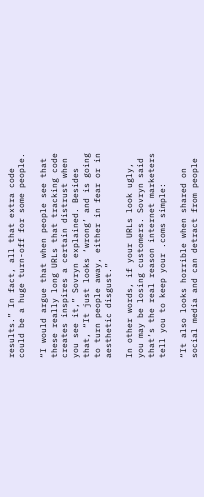results.” In fact, all that extra code could be a huge turn-off for some people.

“I would argue that when people see that these really long URLs that tracking code creates inspires a certain distrust when you see it,” Sovryn explained. Besides that, “It just looks ‘wrong’ and is going to turn people away, either in fear or in aesthetic disgust.”

In other words, if your URLs look ugly, you may be losing customers. Sovryn said that’s the real reason internet marketers tell you to keep your .coms simple:

“It also looks horrible when shared on social media and can detract from people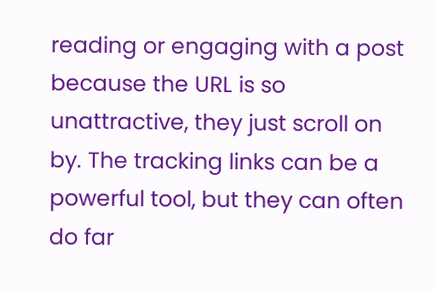reading or engaging with a post because the URL is so unattractive, they just scroll on by. The tracking links can be a powerful tool, but they can often do far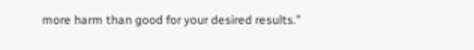more harm than good for your desired results.”